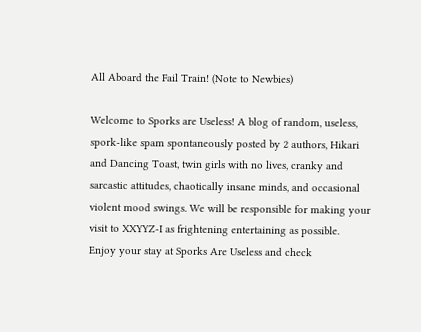All Aboard the Fail Train! (Note to Newbies)

Welcome to Sporks are Useless! A blog of random, useless, spork-like spam spontaneously posted by 2 authors, Hikari and Dancing Toast, twin girls with no lives, cranky and sarcastic attitudes, chaotically insane minds, and occasional violent mood swings. We will be responsible for making your visit to XXYYZ-I as frightening entertaining as possible.
Enjoy your stay at Sporks Are Useless and check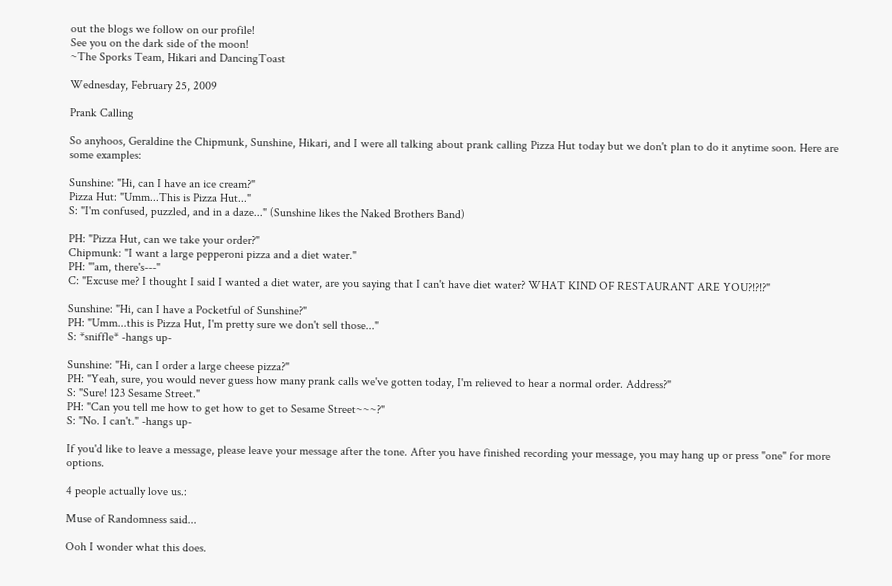out the blogs we follow on our profile!
See you on the dark side of the moon!
~The Sporks Team, Hikari and DancingToast

Wednesday, February 25, 2009

Prank Calling

So anyhoos, Geraldine the Chipmunk, Sunshine, Hikari, and I were all talking about prank calling Pizza Hut today but we don't plan to do it anytime soon. Here are some examples:

Sunshine: "Hi, can I have an ice cream?"
Pizza Hut: "Umm...This is Pizza Hut..."
S: "I'm confused, puzzled, and in a daze..." (Sunshine likes the Naked Brothers Band)

PH: "Pizza Hut, can we take your order?"
Chipmunk: "I want a large pepperoni pizza and a diet water."
PH: "'am, there's---"
C: "Excuse me? I thought I said I wanted a diet water, are you saying that I can't have diet water? WHAT KIND OF RESTAURANT ARE YOU?!?!?"

Sunshine: "Hi, can I have a Pocketful of Sunshine?"
PH: "Umm...this is Pizza Hut, I'm pretty sure we don't sell those..."
S: *sniffle* -hangs up-

Sunshine: "Hi, can I order a large cheese pizza?"
PH: "Yeah, sure, you would never guess how many prank calls we've gotten today, I'm relieved to hear a normal order. Address?"
S: "Sure! 123 Sesame Street."
PH: "Can you tell me how to get how to get to Sesame Street~~~?"
S: "No. I can't." -hangs up-

If you'd like to leave a message, please leave your message after the tone. After you have finished recording your message, you may hang up or press "one" for more options.

4 people actually love us.:

Muse of Randomness said...

Ooh I wonder what this does.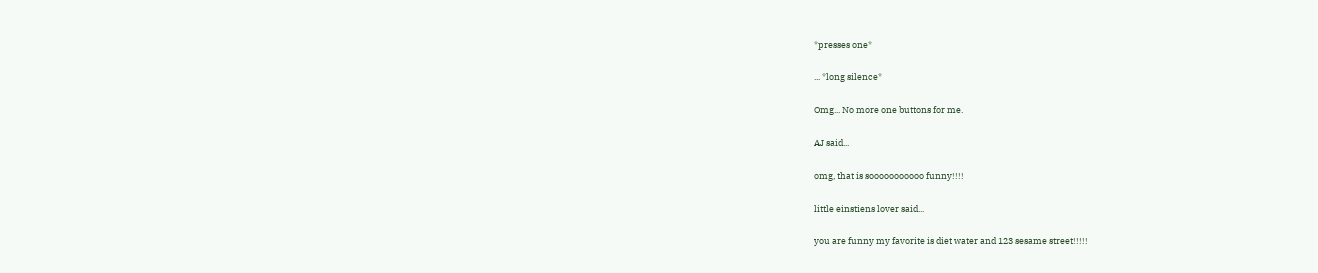*presses one*

... *long silence*

Omg... No more one buttons for me.

AJ said...

omg, that is sooooooooooo funny!!!!

little einstiens lover said...

you are funny my favorite is diet water and 123 sesame street!!!!!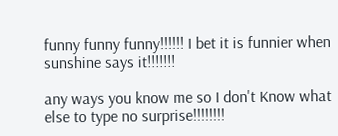funny funny funny!!!!!! I bet it is funnier when sunshine says it!!!!!!!

any ways you know me so I don't Know what else to type no surprise!!!!!!!!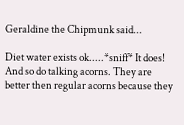Geraldine the Chipmunk said...

Diet water exists ok.....*sniff* It does! And so do talking acorns. They are better then regular acorns because they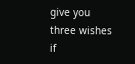give you three wishes if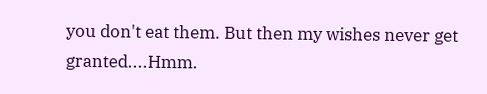you don't eat them. But then my wishes never get granted....Hmm.